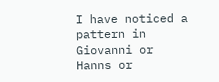I have noticed a pattern in Giovanni or Hanns or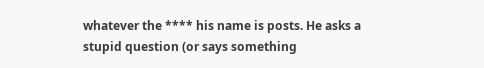whatever the **** his name is posts. He asks a stupid question (or says something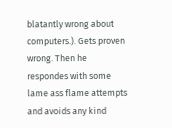blatantly wrong about computers.). Gets proven wrong. Then he respondes with some lame ass flame attempts and avoids any kind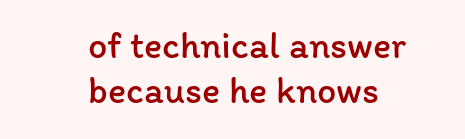of technical answer because he knows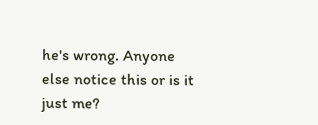he's wrong. Anyone else notice this or is it just me?